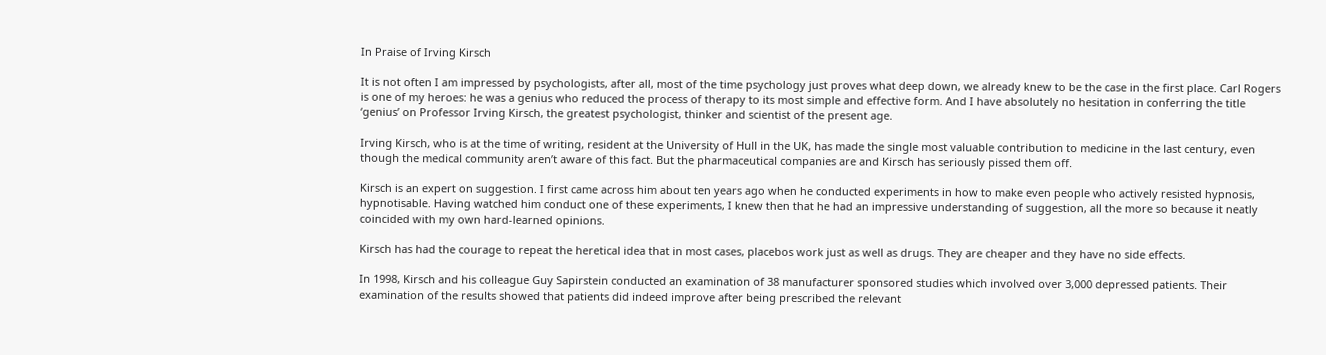In Praise of Irving Kirsch

It is not often I am impressed by psychologists, after all, most of the time psychology just proves what deep down, we already knew to be the case in the first place. Carl Rogers is one of my heroes: he was a genius who reduced the process of therapy to its most simple and effective form. And I have absolutely no hesitation in conferring the title ‘genius’ on Professor Irving Kirsch, the greatest psychologist, thinker and scientist of the present age.

Irving Kirsch, who is at the time of writing, resident at the University of Hull in the UK, has made the single most valuable contribution to medicine in the last century, even though the medical community aren’t aware of this fact. But the pharmaceutical companies are and Kirsch has seriously pissed them off.

Kirsch is an expert on suggestion. I first came across him about ten years ago when he conducted experiments in how to make even people who actively resisted hypnosis, hypnotisable. Having watched him conduct one of these experiments, I knew then that he had an impressive understanding of suggestion, all the more so because it neatly coincided with my own hard-learned opinions.

Kirsch has had the courage to repeat the heretical idea that in most cases, placebos work just as well as drugs. They are cheaper and they have no side effects.

In 1998, Kirsch and his colleague Guy Sapirstein conducted an examination of 38 manufacturer sponsored studies which involved over 3,000 depressed patients. Their examination of the results showed that patients did indeed improve after being prescribed the relevant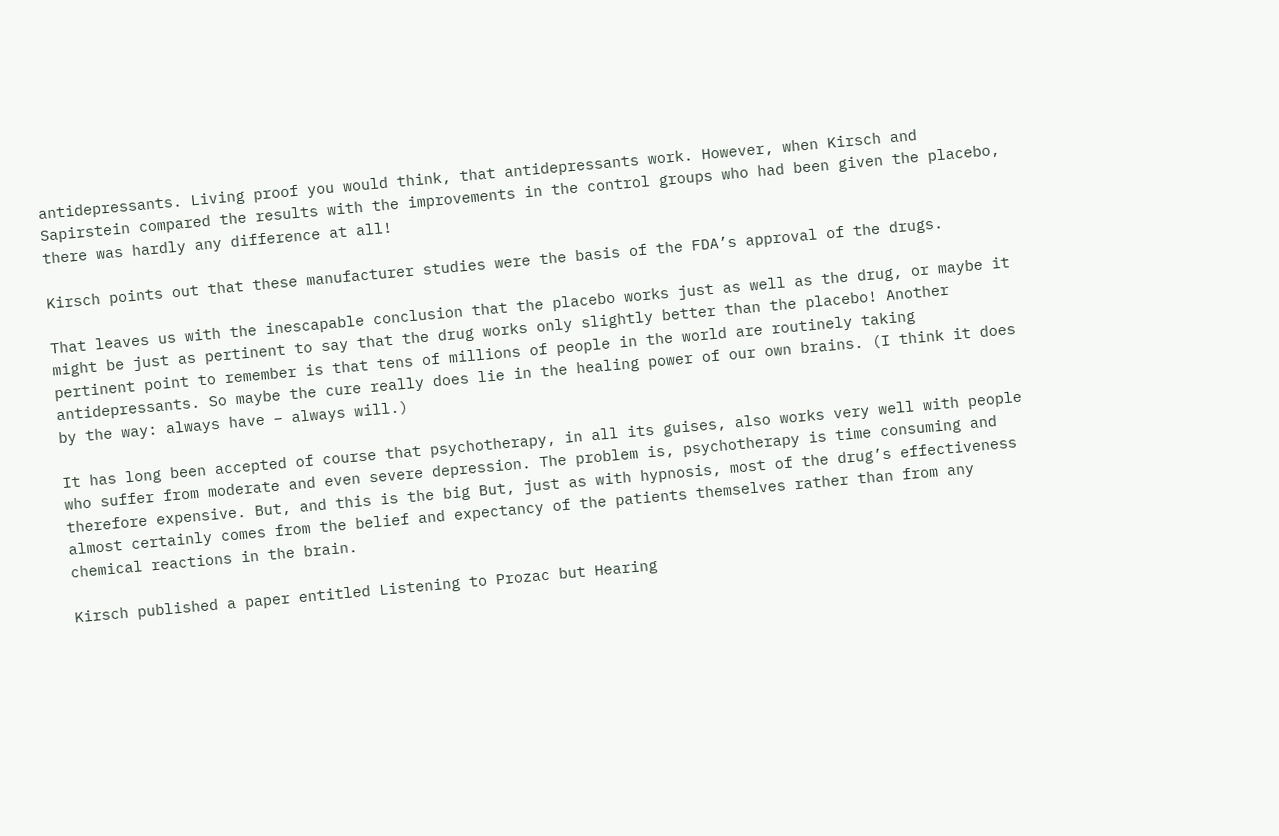antidepressants. Living proof you would think, that antidepressants work. However, when Kirsch and Sapirstein compared the results with the improvements in the control groups who had been given the placebo, there was hardly any difference at all!

Kirsch points out that these manufacturer studies were the basis of the FDA’s approval of the drugs.

That leaves us with the inescapable conclusion that the placebo works just as well as the drug, or maybe it might be just as pertinent to say that the drug works only slightly better than the placebo! Another pertinent point to remember is that tens of millions of people in the world are routinely taking antidepressants. So maybe the cure really does lie in the healing power of our own brains. (I think it does by the way: always have – always will.)

It has long been accepted of course that psychotherapy, in all its guises, also works very well with people who suffer from moderate and even severe depression. The problem is, psychotherapy is time consuming and therefore expensive. But, and this is the big But, just as with hypnosis, most of the drug’s effectiveness almost certainly comes from the belief and expectancy of the patients themselves rather than from any chemical reactions in the brain.

Kirsch published a paper entitled Listening to Prozac but Hearing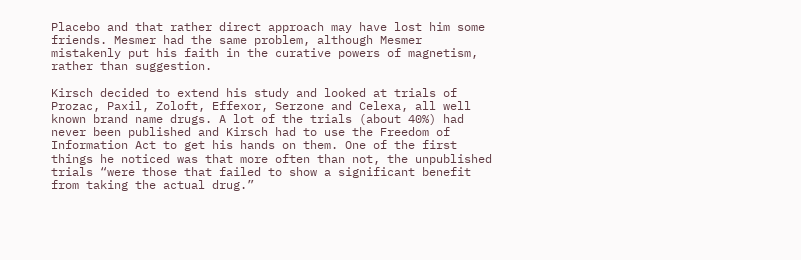Placebo and that rather direct approach may have lost him some friends. Mesmer had the same problem, although Mesmer mistakenly put his faith in the curative powers of magnetism, rather than suggestion.

Kirsch decided to extend his study and looked at trials of Prozac, Paxil, Zoloft, Effexor, Serzone and Celexa, all well known brand name drugs. A lot of the trials (about 40%) had never been published and Kirsch had to use the Freedom of Information Act to get his hands on them. One of the first things he noticed was that more often than not, the unpublished trials “were those that failed to show a significant benefit from taking the actual drug.”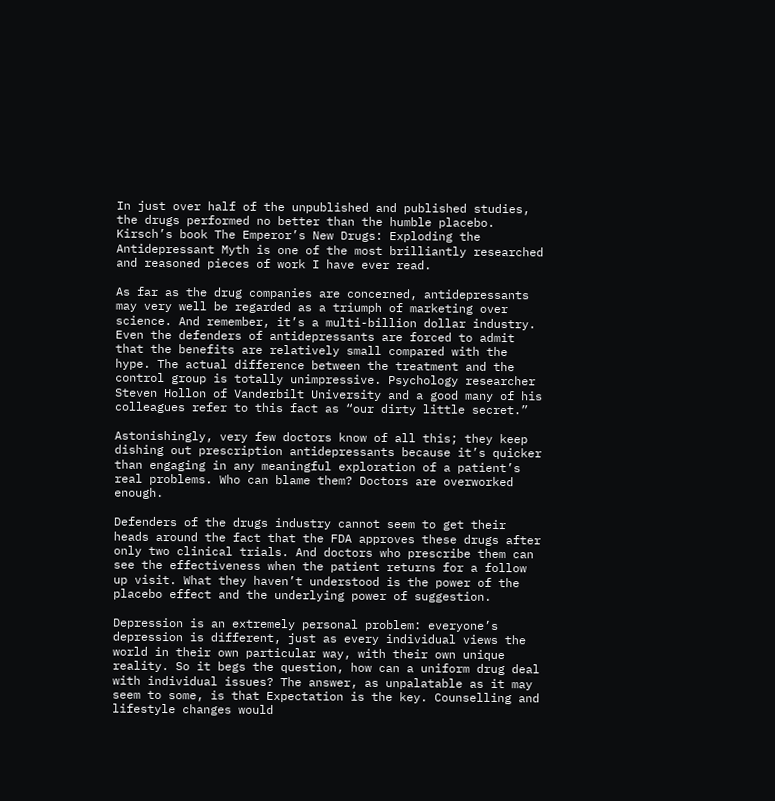In just over half of the unpublished and published studies, the drugs performed no better than the humble placebo. Kirsch’s book The Emperor’s New Drugs: Exploding the Antidepressant Myth is one of the most brilliantly researched and reasoned pieces of work I have ever read.

As far as the drug companies are concerned, antidepressants may very well be regarded as a triumph of marketing over science. And remember, it’s a multi-billion dollar industry. Even the defenders of antidepressants are forced to admit that the benefits are relatively small compared with the hype. The actual difference between the treatment and the control group is totally unimpressive. Psychology researcher Steven Hollon of Vanderbilt University and a good many of his colleagues refer to this fact as “our dirty little secret.”

Astonishingly, very few doctors know of all this; they keep dishing out prescription antidepressants because it’s quicker than engaging in any meaningful exploration of a patient’s real problems. Who can blame them? Doctors are overworked enough.

Defenders of the drugs industry cannot seem to get their heads around the fact that the FDA approves these drugs after only two clinical trials. And doctors who prescribe them can see the effectiveness when the patient returns for a follow up visit. What they haven’t understood is the power of the placebo effect and the underlying power of suggestion.

Depression is an extremely personal problem: everyone’s depression is different, just as every individual views the world in their own particular way, with their own unique reality. So it begs the question, how can a uniform drug deal with individual issues? The answer, as unpalatable as it may seem to some, is that Expectation is the key. Counselling and lifestyle changes would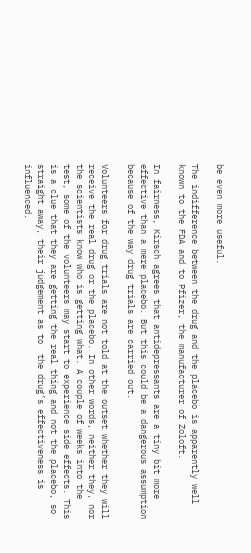be even more useful.

The indifference between the drug and the placebo is apparently well known to the FDA and to Pfizer, the manufacturer of Zoloft.

In fairness, Kirsch agrees that antidepressants are a tiny bit more effective than a mere placebo. But this could be a dangerous assumption because of the way drug trials are carried out.

Volunteers for drug trials are not told at the outset whether they will receive the real drug or the placebo. In other words, neither they, nor the scientists know who is getting what. A couple of weeks into the test, some of the volunteers may start to experience side effects. This is a clue that they are getting the real thing and not the placebo, so straight away, their judgement as to  the drug’s effectiveness is influenced.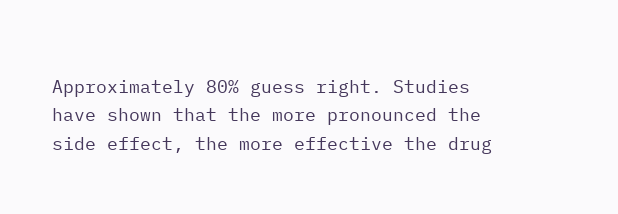Approximately 80% guess right. Studies have shown that the more pronounced the side effect, the more effective the drug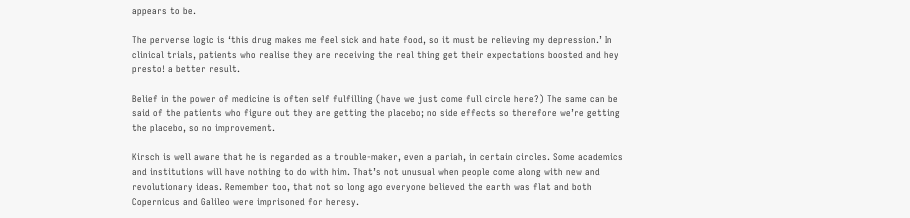appears to be.

The perverse logic is ‘this drug makes me feel sick and hate food, so it must be relieving my depression.’ In clinical trials, patients who realise they are receiving the real thing get their expectations boosted and hey presto! a better result.

Belief in the power of medicine is often self fulfilling (have we just come full circle here?) The same can be said of the patients who figure out they are getting the placebo; no side effects so therefore we’re getting the placebo, so no improvement.

Kirsch is well aware that he is regarded as a trouble-maker, even a pariah, in certain circles. Some academics and institutions will have nothing to do with him. That’s not unusual when people come along with new and revolutionary ideas. Remember too, that not so long ago everyone believed the earth was flat and both Copernicus and Galileo were imprisoned for heresy.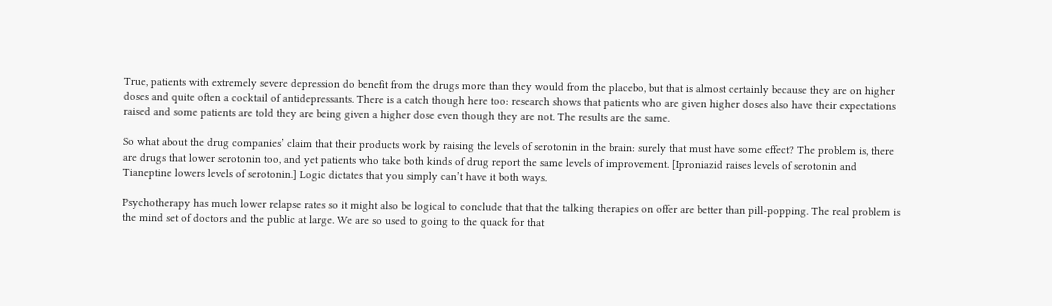True, patients with extremely severe depression do benefit from the drugs more than they would from the placebo, but that is almost certainly because they are on higher doses and quite often a cocktail of antidepressants. There is a catch though here too: research shows that patients who are given higher doses also have their expectations raised and some patients are told they are being given a higher dose even though they are not. The results are the same.

So what about the drug companies’ claim that their products work by raising the levels of serotonin in the brain: surely that must have some effect? The problem is, there are drugs that lower serotonin too, and yet patients who take both kinds of drug report the same levels of improvement. [Iproniazid raises levels of serotonin and Tianeptine lowers levels of serotonin.] Logic dictates that you simply can’t have it both ways.

Psychotherapy has much lower relapse rates so it might also be logical to conclude that that the talking therapies on offer are better than pill-popping. The real problem is the mind set of doctors and the public at large. We are so used to going to the quack for that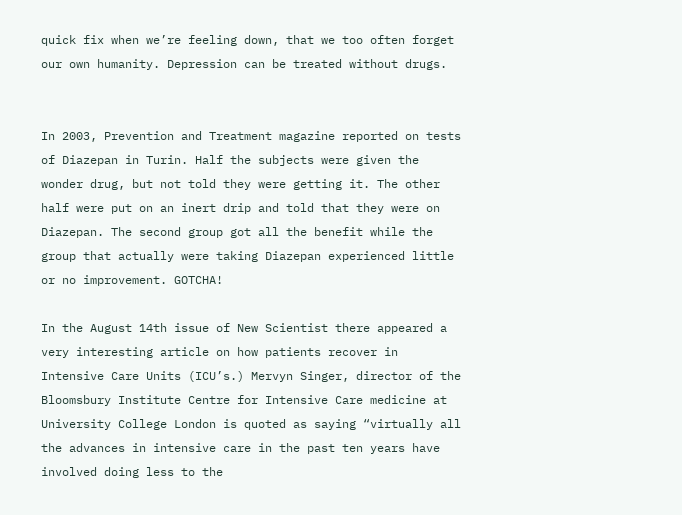quick fix when we’re feeling down, that we too often forget our own humanity. Depression can be treated without drugs.


In 2003, Prevention and Treatment magazine reported on tests of Diazepan in Turin. Half the subjects were given the wonder drug, but not told they were getting it. The other half were put on an inert drip and told that they were on Diazepan. The second group got all the benefit while the group that actually were taking Diazepan experienced little or no improvement. GOTCHA!

In the August 14th issue of New Scientist there appeared a very interesting article on how patients recover in Intensive Care Units (ICU’s.) Mervyn Singer, director of the Bloomsbury Institute Centre for Intensive Care medicine at University College London is quoted as saying “virtually all the advances in intensive care in the past ten years have involved doing less to the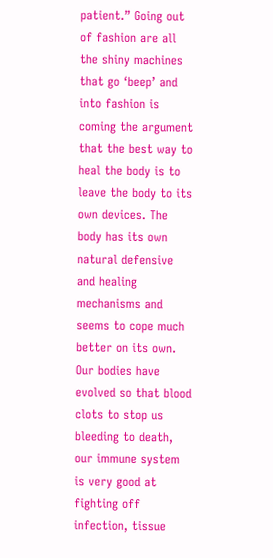patient.” Going out of fashion are all the shiny machines that go ‘beep’ and into fashion is coming the argument that the best way to heal the body is to leave the body to its own devices. The body has its own natural defensive and healing mechanisms and seems to cope much better on its own. Our bodies have evolved so that blood clots to stop us bleeding to death, our immune system is very good at fighting off infection, tissue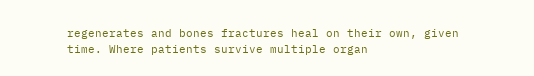regenerates and bones fractures heal on their own, given time. Where patients survive multiple organ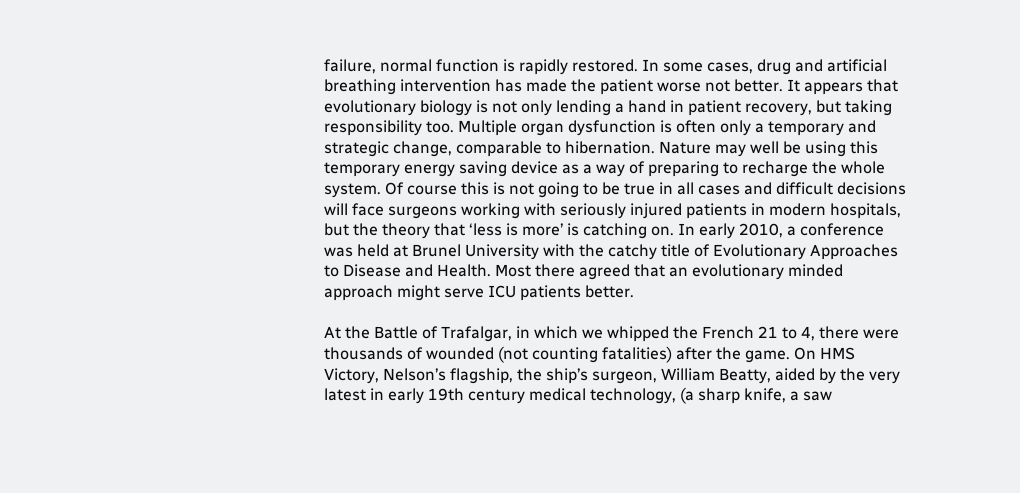failure, normal function is rapidly restored. In some cases, drug and artificial breathing intervention has made the patient worse not better. It appears that evolutionary biology is not only lending a hand in patient recovery, but taking responsibility too. Multiple organ dysfunction is often only a temporary and strategic change, comparable to hibernation. Nature may well be using this temporary energy saving device as a way of preparing to recharge the whole system. Of course this is not going to be true in all cases and difficult decisions will face surgeons working with seriously injured patients in modern hospitals, but the theory that ‘less is more’ is catching on. In early 2010, a conference was held at Brunel University with the catchy title of Evolutionary Approaches to Disease and Health. Most there agreed that an evolutionary minded approach might serve ICU patients better.

At the Battle of Trafalgar, in which we whipped the French 21 to 4, there were thousands of wounded (not counting fatalities) after the game. On HMS Victory, Nelson’s flagship, the ship’s surgeon, William Beatty, aided by the very latest in early 19th century medical technology, (a sharp knife, a saw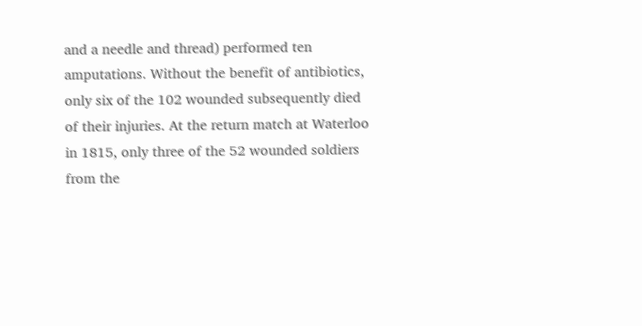and a needle and thread) performed ten amputations. Without the benefit of antibiotics, only six of the 102 wounded subsequently died of their injuries. At the return match at Waterloo in 1815, only three of the 52 wounded soldiers from the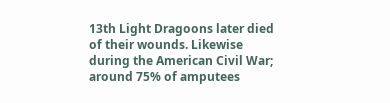13th Light Dragoons later died of their wounds. Likewise during the American Civil War; around 75% of amputees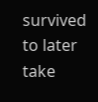survived to later take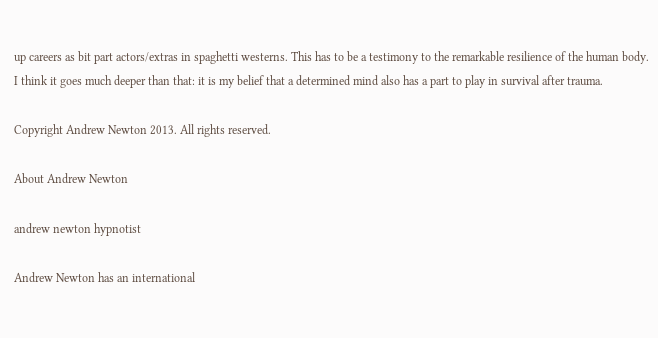up careers as bit part actors/extras in spaghetti westerns. This has to be a testimony to the remarkable resilience of the human body. I think it goes much deeper than that: it is my belief that a determined mind also has a part to play in survival after trauma.

Copyright Andrew Newton 2013. All rights reserved.

About Andrew Newton

andrew newton hypnotist

Andrew Newton has an international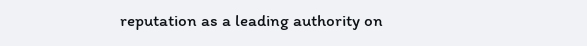reputation as a leading authority on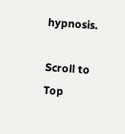hypnosis.

Scroll to Top